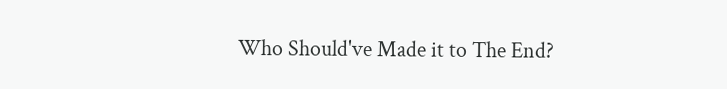Who Should've Made it to The End?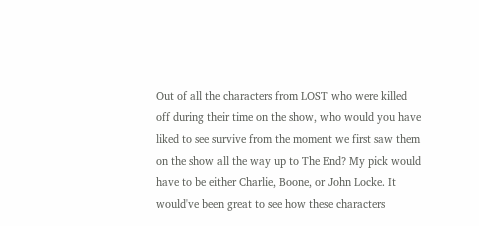Out of all the characters from LOST who were killed off during their time on the show, who would you have liked to see survive from the moment we first saw them on the show all the way up to The End? My pick would have to be either Charlie, Boone, or John Locke. It would've been great to see how these characters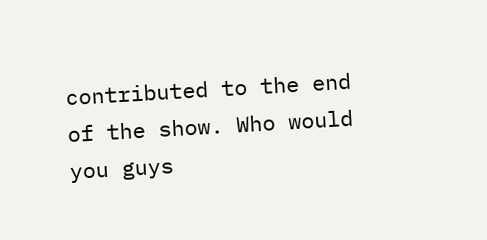contributed to the end of the show. Who would you guys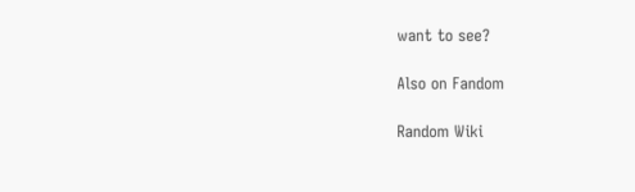want to see?

Also on Fandom

Random Wiki